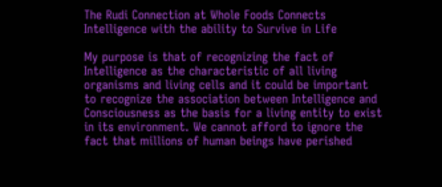The Rudi Connection at Whole Foods Connects Intelligence with the ability to Survive in Life

My purpose is that of recognizing the fact of Intelligence as the characteristic of all living organisms and living cells and it could be important to recognize the association between Intelligence and Consciousness as the basis for a living entity to exist in its environment. We cannot afford to ignore the fact that millions of human beings have perished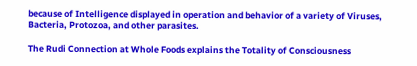because of Intelligence displayed in operation and behavior of a variety of Viruses, Bacteria, Protozoa, and other parasites.

The Rudi Connection at Whole Foods explains the Totality of Consciousness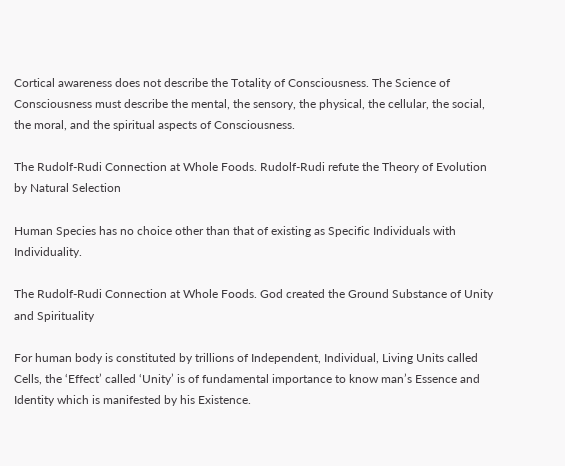Cortical awareness does not describe the Totality of Consciousness. The Science of Consciousness must describe the mental, the sensory, the physical, the cellular, the social, the moral, and the spiritual aspects of Consciousness.

The Rudolf-Rudi Connection at Whole Foods. Rudolf-Rudi refute the Theory of Evolution by Natural Selection

Human Species has no choice other than that of existing as Specific Individuals with Individuality.

The Rudolf-Rudi Connection at Whole Foods. God created the Ground Substance of Unity and Spirituality

For human body is constituted by trillions of Independent, Individual, Living Units called Cells, the ‘Effect’ called ‘Unity’ is of fundamental importance to know man’s Essence and Identity which is manifested by his Existence.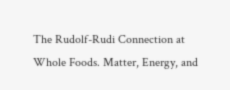The Rudolf-Rudi Connection at Whole Foods. Matter, Energy, and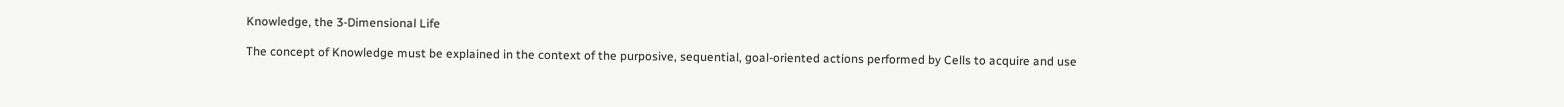Knowledge, the 3-Dimensional Life

The concept of Knowledge must be explained in the context of the purposive, sequential, goal-oriented actions performed by Cells to acquire and use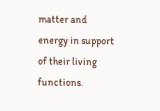matter and energy in support of their living functions.